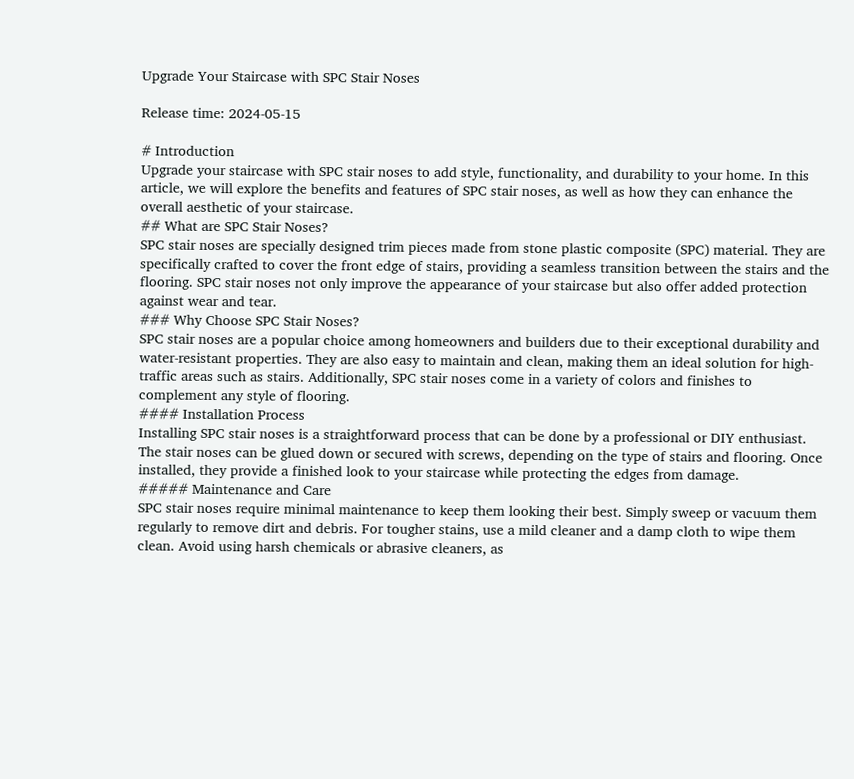Upgrade Your Staircase with SPC Stair Noses

Release time: 2024-05-15

# Introduction
Upgrade your staircase with SPC stair noses to add style, functionality, and durability to your home. In this article, we will explore the benefits and features of SPC stair noses, as well as how they can enhance the overall aesthetic of your staircase.
## What are SPC Stair Noses?
SPC stair noses are specially designed trim pieces made from stone plastic composite (SPC) material. They are specifically crafted to cover the front edge of stairs, providing a seamless transition between the stairs and the flooring. SPC stair noses not only improve the appearance of your staircase but also offer added protection against wear and tear.
### Why Choose SPC Stair Noses?
SPC stair noses are a popular choice among homeowners and builders due to their exceptional durability and water-resistant properties. They are also easy to maintain and clean, making them an ideal solution for high-traffic areas such as stairs. Additionally, SPC stair noses come in a variety of colors and finishes to complement any style of flooring.
#### Installation Process
Installing SPC stair noses is a straightforward process that can be done by a professional or DIY enthusiast. The stair noses can be glued down or secured with screws, depending on the type of stairs and flooring. Once installed, they provide a finished look to your staircase while protecting the edges from damage.
##### Maintenance and Care
SPC stair noses require minimal maintenance to keep them looking their best. Simply sweep or vacuum them regularly to remove dirt and debris. For tougher stains, use a mild cleaner and a damp cloth to wipe them clean. Avoid using harsh chemicals or abrasive cleaners, as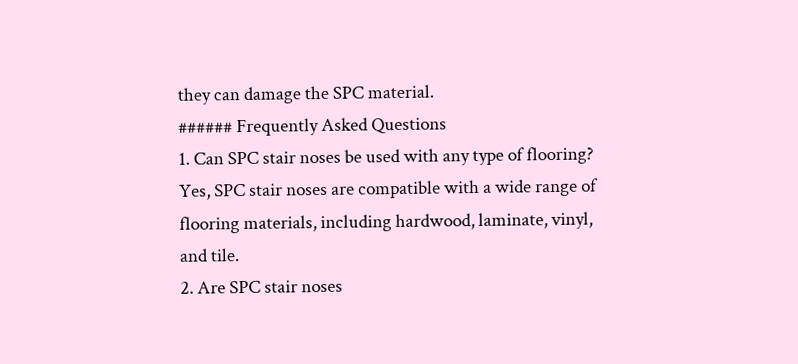they can damage the SPC material.
###### Frequently Asked Questions
1. Can SPC stair noses be used with any type of flooring?
Yes, SPC stair noses are compatible with a wide range of flooring materials, including hardwood, laminate, vinyl, and tile.
2. Are SPC stair noses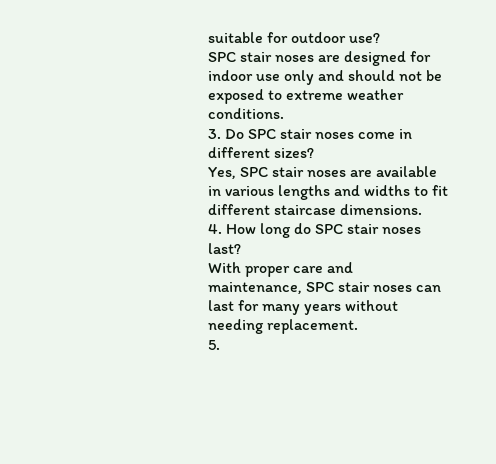suitable for outdoor use?
SPC stair noses are designed for indoor use only and should not be exposed to extreme weather conditions.
3. Do SPC stair noses come in different sizes?
Yes, SPC stair noses are available in various lengths and widths to fit different staircase dimensions.
4. How long do SPC stair noses last?
With proper care and maintenance, SPC stair noses can last for many years without needing replacement.
5.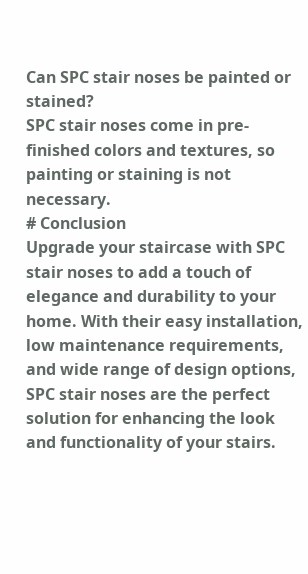Can SPC stair noses be painted or stained?
SPC stair noses come in pre-finished colors and textures, so painting or staining is not necessary.
# Conclusion
Upgrade your staircase with SPC stair noses to add a touch of elegance and durability to your home. With their easy installation, low maintenance requirements, and wide range of design options, SPC stair noses are the perfect solution for enhancing the look and functionality of your stairs.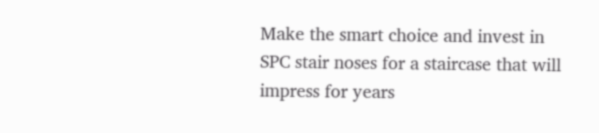Make the smart choice and invest in SPC stair noses for a staircase that will impress for years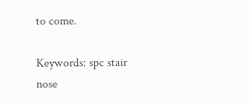to come.

Keywords: spc stair nose